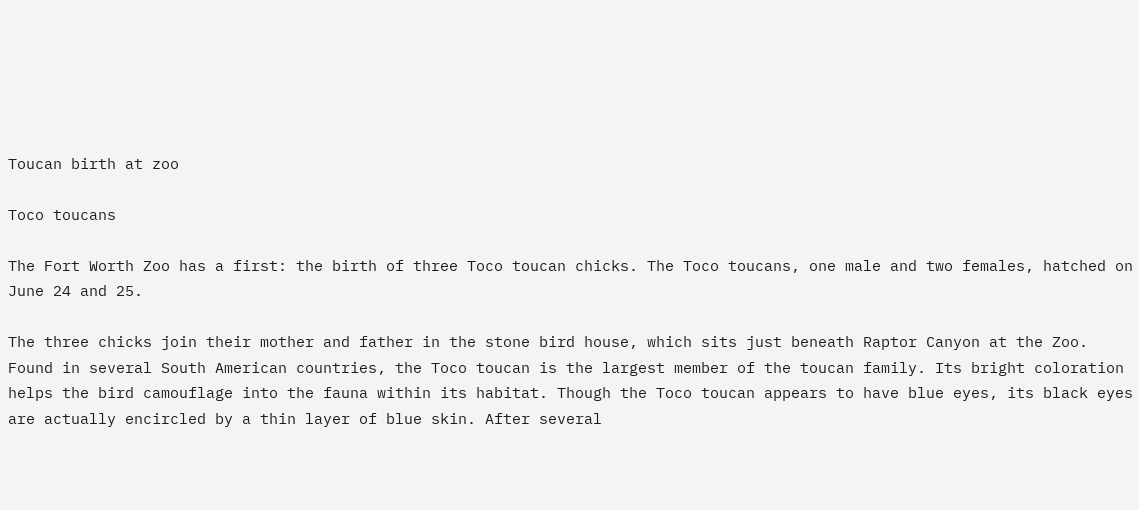Toucan birth at zoo

Toco toucans

The Fort Worth Zoo has a first: the birth of three Toco toucan chicks. The Toco toucans, one male and two females, hatched on June 24 and 25.

The three chicks join their mother and father in the stone bird house, which sits just beneath Raptor Canyon at the Zoo. Found in several South American countries, the Toco toucan is the largest member of the toucan family. Its bright coloration helps the bird camouflage into the fauna within its habitat. Though the Toco toucan appears to have blue eyes, its black eyes are actually encircled by a thin layer of blue skin. After several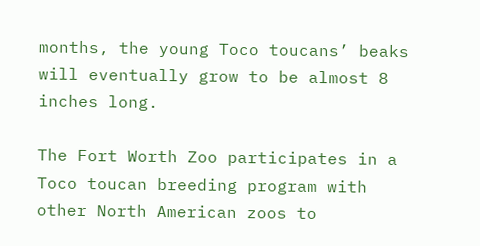months, the young Toco toucans’ beaks will eventually grow to be almost 8 inches long.

The Fort Worth Zoo participates in a Toco toucan breeding program with other North American zoos to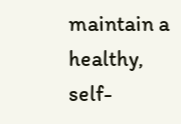maintain a healthy, self-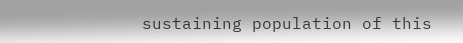sustaining population of this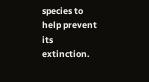species to help prevent its extinction.